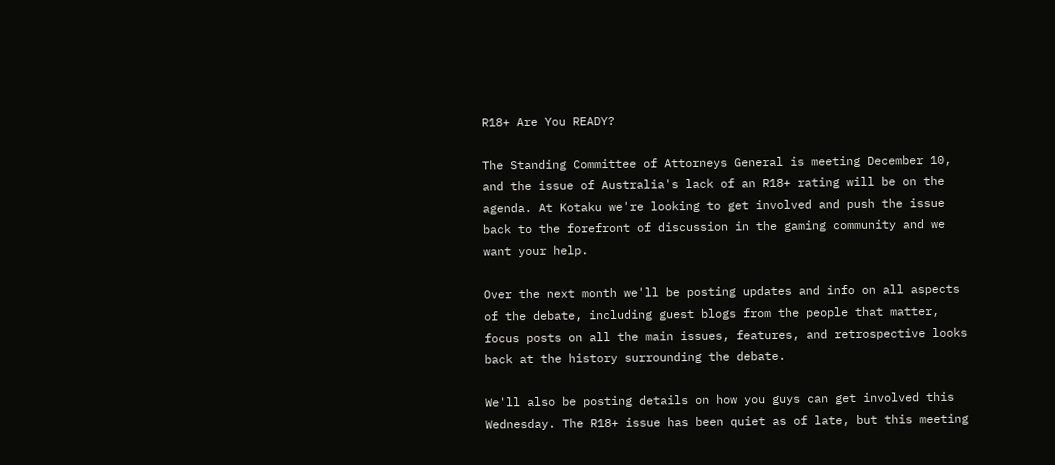R18+ Are You READY?

The Standing Committee of Attorneys General is meeting December 10, and the issue of Australia's lack of an R18+ rating will be on the agenda. At Kotaku we're looking to get involved and push the issue back to the forefront of discussion in the gaming community and we want your help.

Over the next month we'll be posting updates and info on all aspects of the debate, including guest blogs from the people that matter, focus posts on all the main issues, features, and retrospective looks back at the history surrounding the debate.

We'll also be posting details on how you guys can get involved this Wednesday. The R18+ issue has been quiet as of late, but this meeting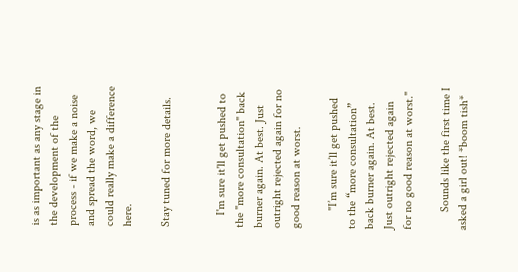is as important as any stage in the development of the process - if we make a noise and spread the word, we could really make a difference here.

Stay tuned for more details.


    I'm sure it'll get pushed to the "more consultation" back burner again. At best. Just outright rejected again for no good reason at worst.

      "I’m sure it’ll get pushed to the “more consultation” back burner again. At best. Just outright rejected again for no good reason at worst."

      Sounds like the first time I asked a girl out! *boom tish*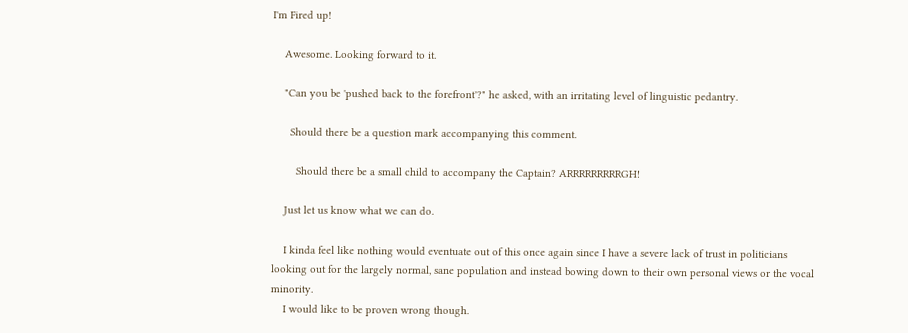I'm Fired up!

    Awesome. Looking forward to it.

    "Can you be 'pushed back to the forefront'?" he asked, with an irritating level of linguistic pedantry.

      Should there be a question mark accompanying this comment.

        Should there be a small child to accompany the Captain? ARRRRRRRRRGH!

    Just let us know what we can do.

    I kinda feel like nothing would eventuate out of this once again since I have a severe lack of trust in politicians looking out for the largely normal, sane population and instead bowing down to their own personal views or the vocal minority.
    I would like to be proven wrong though.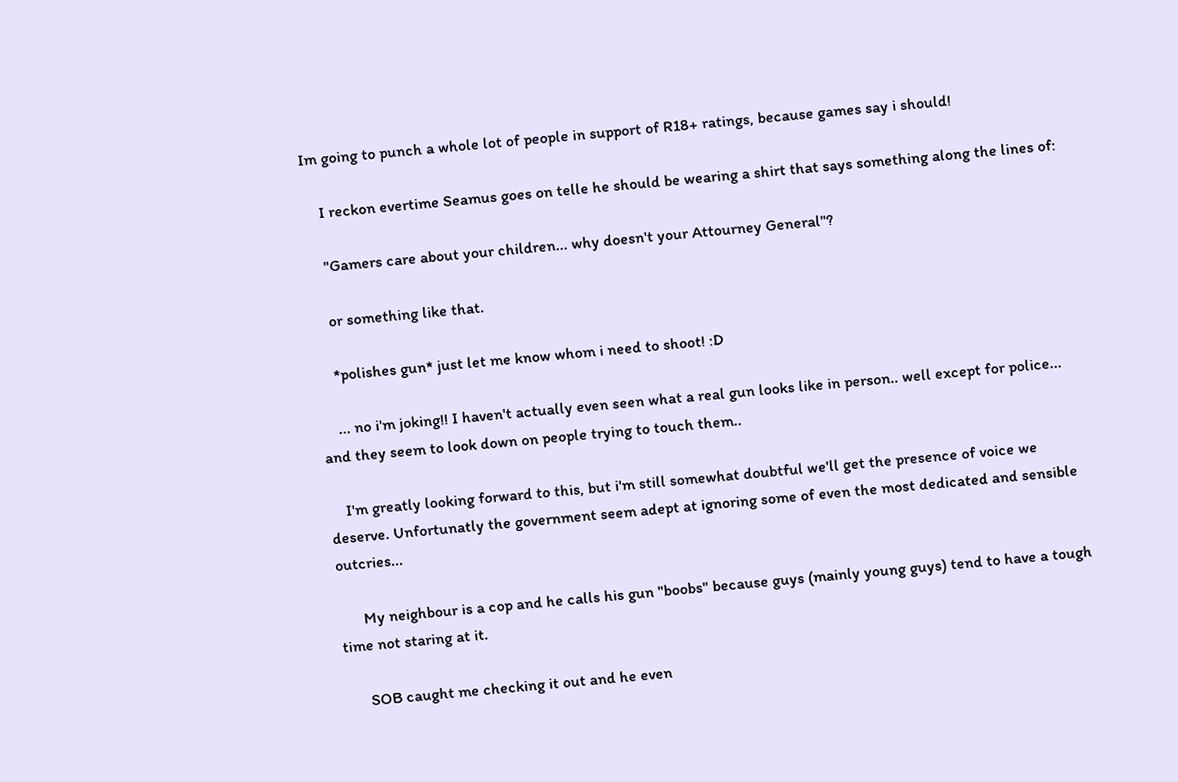Im going to punch a whole lot of people in support of R18+ ratings, because games say i should!

    I reckon evertime Seamus goes on telle he should be wearing a shirt that says something along the lines of:

    "Gamers care about your children... why doesn't your Attourney General"?

    or something like that.

    *polishes gun* just let me know whom i need to shoot! :D

    ... no i'm joking!! I haven't actually even seen what a real gun looks like in person.. well except for police... and they seem to look down on people trying to touch them..

    I'm greatly looking forward to this, but i'm still somewhat doubtful we'll get the presence of voice we deserve. Unfortunatly the government seem adept at ignoring some of even the most dedicated and sensible outcries...

      My neighbour is a cop and he calls his gun "boobs" because guys (mainly young guys) tend to have a tough time not staring at it.

      SOB caught me checking it out and he even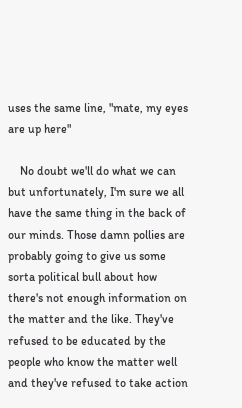uses the same line, "mate, my eyes are up here"

    No doubt we'll do what we can but unfortunately, I'm sure we all have the same thing in the back of our minds. Those damn pollies are probably going to give us some sorta political bull about how there's not enough information on the matter and the like. They've refused to be educated by the people who know the matter well and they've refused to take action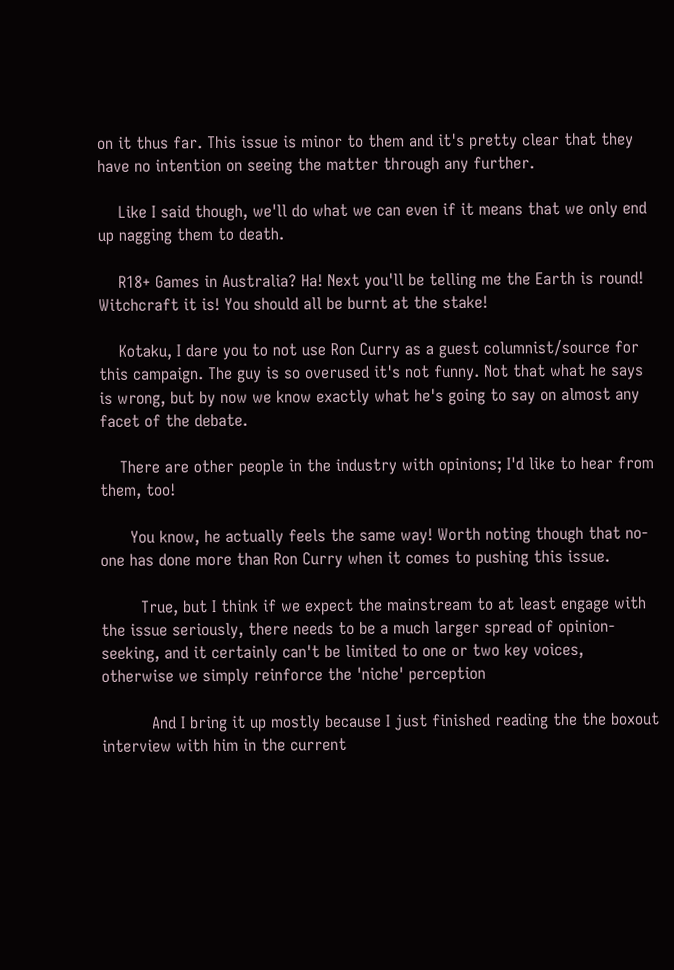on it thus far. This issue is minor to them and it's pretty clear that they have no intention on seeing the matter through any further.

    Like I said though, we'll do what we can even if it means that we only end up nagging them to death.

    R18+ Games in Australia? Ha! Next you'll be telling me the Earth is round! Witchcraft it is! You should all be burnt at the stake!

    Kotaku, I dare you to not use Ron Curry as a guest columnist/source for this campaign. The guy is so overused it's not funny. Not that what he says is wrong, but by now we know exactly what he's going to say on almost any facet of the debate.

    There are other people in the industry with opinions; I'd like to hear from them, too!

      You know, he actually feels the same way! Worth noting though that no-one has done more than Ron Curry when it comes to pushing this issue.

        True, but I think if we expect the mainstream to at least engage with the issue seriously, there needs to be a much larger spread of opinion-seeking, and it certainly can't be limited to one or two key voices, otherwise we simply reinforce the 'niche' perception

          And I bring it up mostly because I just finished reading the the boxout interview with him in the current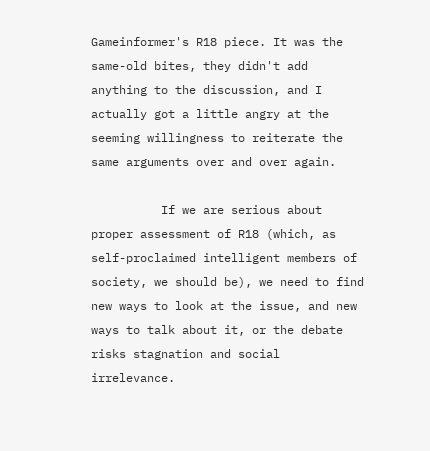Gameinformer's R18 piece. It was the same-old bites, they didn't add anything to the discussion, and I actually got a little angry at the seeming willingness to reiterate the same arguments over and over again.

          If we are serious about proper assessment of R18 (which, as self-proclaimed intelligent members of society, we should be), we need to find new ways to look at the issue, and new ways to talk about it, or the debate risks stagnation and social irrelevance.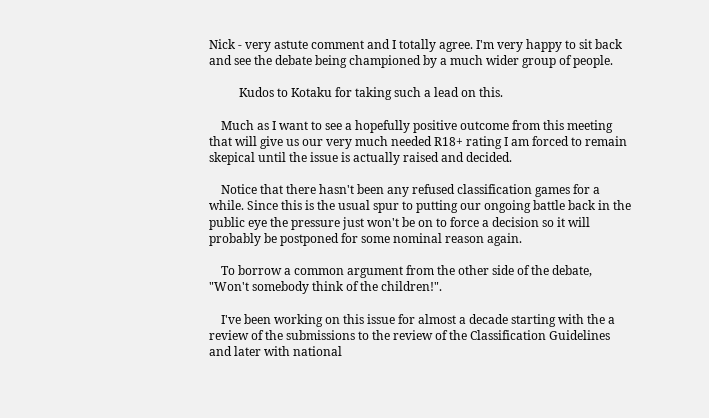Nick - very astute comment and I totally agree. I'm very happy to sit back and see the debate being championed by a much wider group of people.

          Kudos to Kotaku for taking such a lead on this.

    Much as I want to see a hopefully positive outcome from this meeting that will give us our very much needed R18+ rating I am forced to remain skepical until the issue is actually raised and decided.

    Notice that there hasn't been any refused classification games for a while. Since this is the usual spur to putting our ongoing battle back in the public eye the pressure just won't be on to force a decision so it will probably be postponed for some nominal reason again.

    To borrow a common argument from the other side of the debate, "Won't somebody think of the children!".

    I've been working on this issue for almost a decade starting with the a review of the submissions to the review of the Classification Guidelines and later with national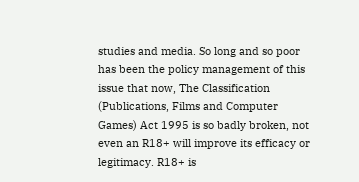studies and media. So long and so poor has been the policy management of this issue that now, The Classification (Publications, Films and Computer Games) Act 1995 is so badly broken, not even an R18+ will improve its efficacy or legitimacy. R18+ is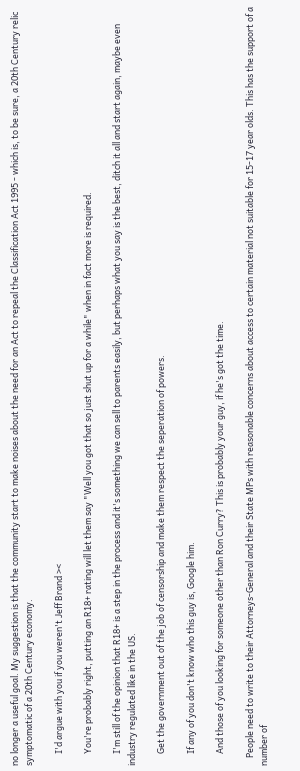no longer a useful goal. My suggestion is that the community start to make noises about the need for an Act to repeal the Classification Act 1995 - which is, to be sure, a 20th Century relic symptomatic of a 20th Century economy.

      I'd argue with you if you weren't Jeff Brand ><

      You're probably right, putting an R18+ rating will let them say "Well you got that so just shut up for a while" when in fact more is required.

      I'm still of the opinion that R18+ is a step in the process and it's something we can sell to parents easily, but perhaps what you say is the best, ditch it all and start again, maybe even industry regulated like in the US.

      Get the government out of the job of censorship and make them respect the seperation of powers.

      If any of you don't know who this guy is, Google him.

      And those of you looking for someone other than Ron Curry? This is probably your guy, if he's got the time.

    People need to write to their Attorneys-General and their State MPs with reasonable concerns about access to certain material not suitable for 15-17 year olds. This has the support of a number of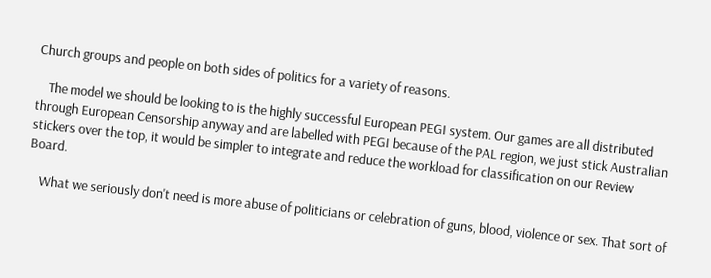Church groups and people on both sides of politics for a variety of reasons.

    The model we should be looking to is the highly successful European PEGI system. Our games are all distributed through European Censorship anyway and are labelled with PEGI because of the PAL region, we just stick Australian stickers over the top, it would be simpler to integrate and reduce the workload for classification on our Review Board.

    What we seriously don't need is more abuse of politicians or celebration of guns, blood, violence or sex. That sort of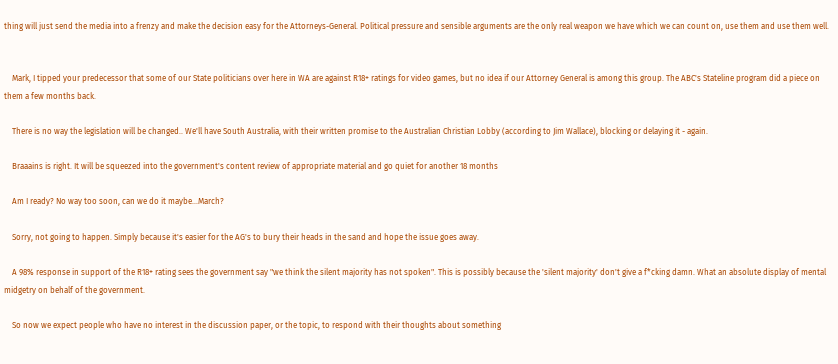thing will just send the media into a frenzy and make the decision easy for the Attorneys-General. Political pressure and sensible arguments are the only real weapon we have which we can count on, use them and use them well.


    Mark, I tipped your predecessor that some of our State politicians over here in WA are against R18+ ratings for video games, but no idea if our Attorney General is among this group. The ABC's Stateline program did a piece on them a few months back.

    There is no way the legislation will be changed.. We'll have South Australia, with their written promise to the Australian Christian Lobby (according to Jim Wallace), blocking or delaying it - again.

    Braaains is right. It will be squeezed into the government's content review of appropriate material and go quiet for another 18 months

    Am I ready? No way too soon, can we do it maybe...March?

    Sorry, not going to happen. Simply because it's easier for the AG's to bury their heads in the sand and hope the issue goes away.

    A 98% response in support of the R18+ rating sees the government say "we think the silent majority has not spoken". This is possibly because the 'silent majority' don't give a f*cking damn. What an absolute display of mental midgetry on behalf of the government.

    So now we expect people who have no interest in the discussion paper, or the topic, to respond with their thoughts about something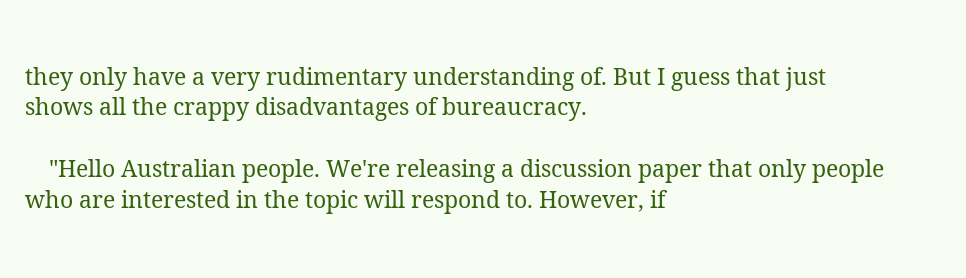they only have a very rudimentary understanding of. But I guess that just shows all the crappy disadvantages of bureaucracy.

    "Hello Australian people. We're releasing a discussion paper that only people who are interested in the topic will respond to. However, if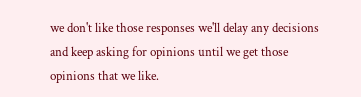we don't like those responses we'll delay any decisions and keep asking for opinions until we get those opinions that we like.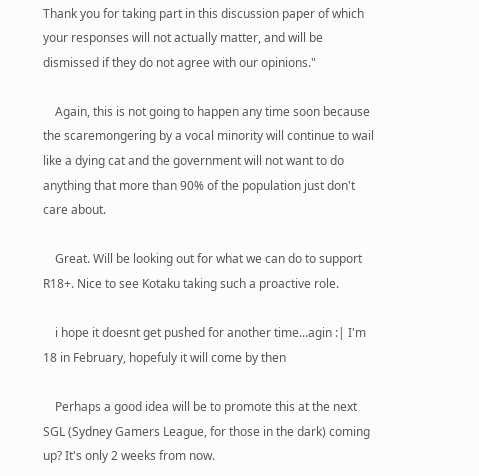Thank you for taking part in this discussion paper of which your responses will not actually matter, and will be dismissed if they do not agree with our opinions."

    Again, this is not going to happen any time soon because the scaremongering by a vocal minority will continue to wail like a dying cat and the government will not want to do anything that more than 90% of the population just don't care about.

    Great. Will be looking out for what we can do to support R18+. Nice to see Kotaku taking such a proactive role.

    i hope it doesnt get pushed for another time...agin :| I'm 18 in February, hopefuly it will come by then

    Perhaps a good idea will be to promote this at the next SGL (Sydney Gamers League, for those in the dark) coming up? It's only 2 weeks from now.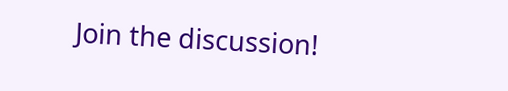Join the discussion!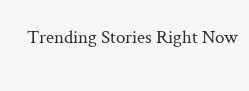Trending Stories Right Now